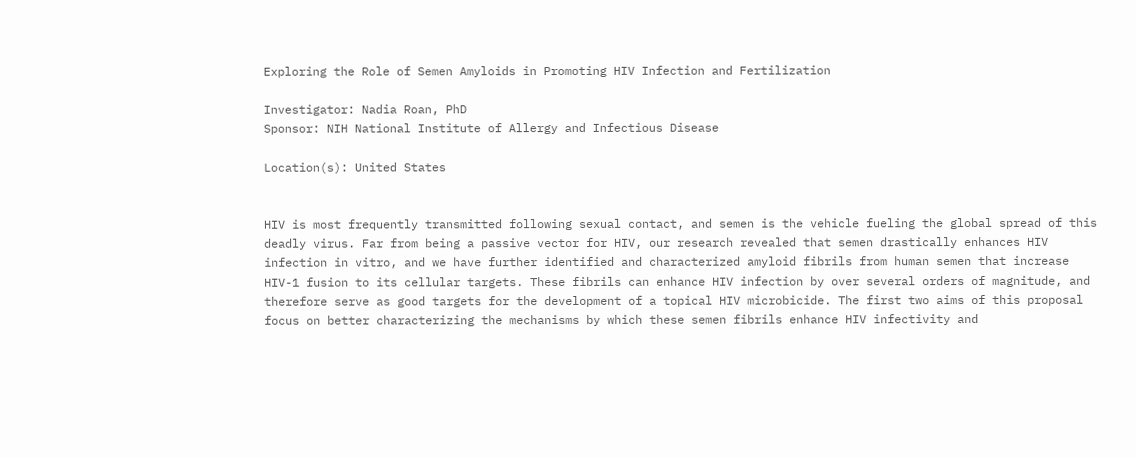Exploring the Role of Semen Amyloids in Promoting HIV Infection and Fertilization

Investigator: Nadia Roan, PhD
Sponsor: NIH National Institute of Allergy and Infectious Disease

Location(s): United States


HIV is most frequently transmitted following sexual contact, and semen is the vehicle fueling the global spread of this deadly virus. Far from being a passive vector for HIV, our research revealed that semen drastically enhances HIV infection in vitro, and we have further identified and characterized amyloid fibrils from human semen that increase HIV-1 fusion to its cellular targets. These fibrils can enhance HIV infection by over several orders of magnitude, and therefore serve as good targets for the development of a topical HIV microbicide. The first two aims of this proposal focus on better characterizing the mechanisms by which these semen fibrils enhance HIV infectivity and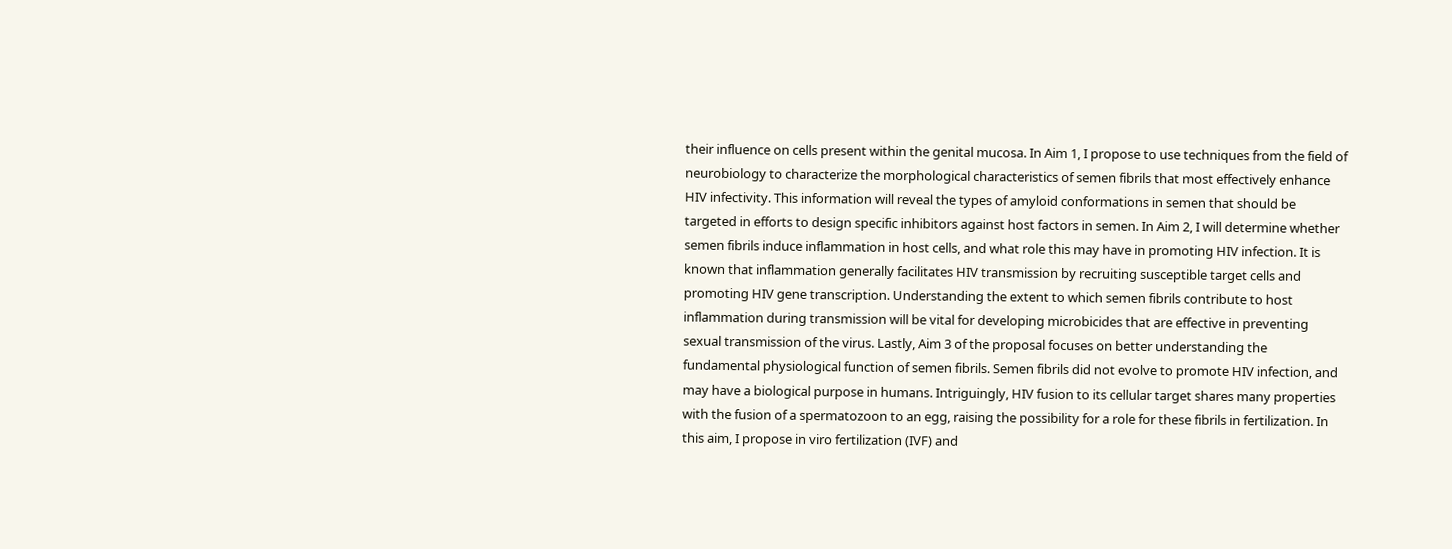their influence on cells present within the genital mucosa. In Aim 1, I propose to use techniques from the field of neurobiology to characterize the morphological characteristics of semen fibrils that most effectively enhance HIV infectivity. This information will reveal the types of amyloid conformations in semen that should be targeted in efforts to design specific inhibitors against host factors in semen. In Aim 2, I will determine whether semen fibrils induce inflammation in host cells, and what role this may have in promoting HIV infection. It is known that inflammation generally facilitates HIV transmission by recruiting susceptible target cells and promoting HIV gene transcription. Understanding the extent to which semen fibrils contribute to host inflammation during transmission will be vital for developing microbicides that are effective in preventing sexual transmission of the virus. Lastly, Aim 3 of the proposal focuses on better understanding the fundamental physiological function of semen fibrils. Semen fibrils did not evolve to promote HIV infection, and may have a biological purpose in humans. Intriguingly, HIV fusion to its cellular target shares many properties with the fusion of a spermatozoon to an egg, raising the possibility for a role for these fibrils in fertilization. In this aim, I propose in viro fertilization (IVF) and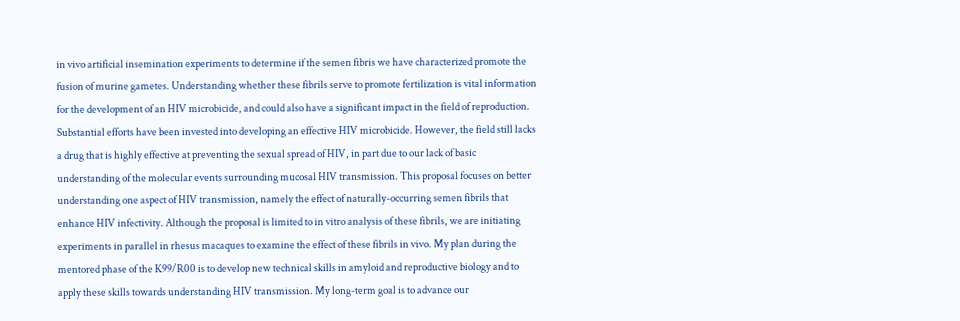in vivo artificial insemination experiments to determine if the semen fibris we have characterized promote the fusion of murine gametes. Understanding whether these fibrils serve to promote fertilization is vital information for the development of an HIV microbicide, and could also have a significant impact in the field of reproduction. Substantial efforts have been invested into developing an effective HIV microbicide. However, the field still lacks a drug that is highly effective at preventing the sexual spread of HIV, in part due to our lack of basic understanding of the molecular events surrounding mucosal HIV transmission. This proposal focuses on better understanding one aspect of HIV transmission, namely the effect of naturally-occurring semen fibrils that enhance HIV infectivity. Although the proposal is limited to in vitro analysis of these fibrils, we are initiating experiments in parallel in rhesus macaques to examine the effect of these fibrils in vivo. My plan during the mentored phase of the K99/R00 is to develop new technical skills in amyloid and reproductive biology and to apply these skills towards understanding HIV transmission. My long-term goal is to advance our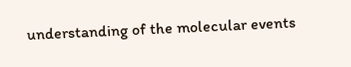understanding of the molecular events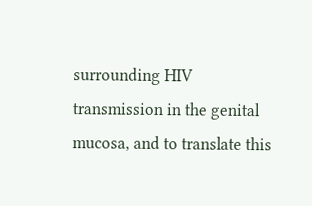surrounding HIV transmission in the genital mucosa, and to translate this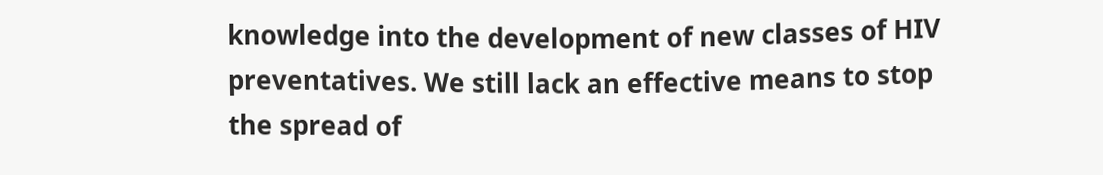knowledge into the development of new classes of HIV preventatives. We still lack an effective means to stop the spread of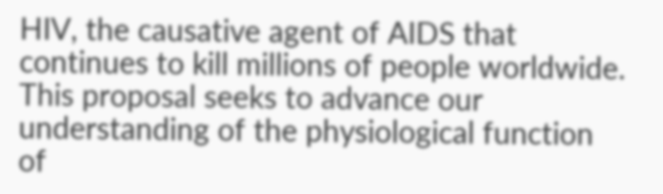HIV, the causative agent of AIDS that continues to kill millions of people worldwide. This proposal seeks to advance our understanding of the physiological function of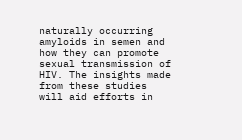naturally occurring amyloids in semen and how they can promote sexual transmission of HIV. The insights made from these studies will aid efforts in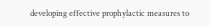developing effective prophylactic measures to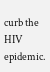curb the HIV epidemic.